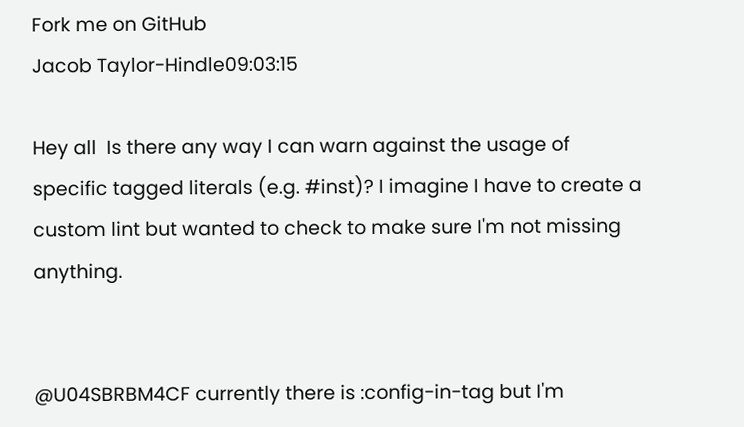Fork me on GitHub
Jacob Taylor-Hindle09:03:15

Hey all  Is there any way I can warn against the usage of specific tagged literals (e.g. #inst)? I imagine I have to create a custom lint but wanted to check to make sure I'm not missing anything.


@U04SBRBM4CF currently there is :config-in-tag but I'm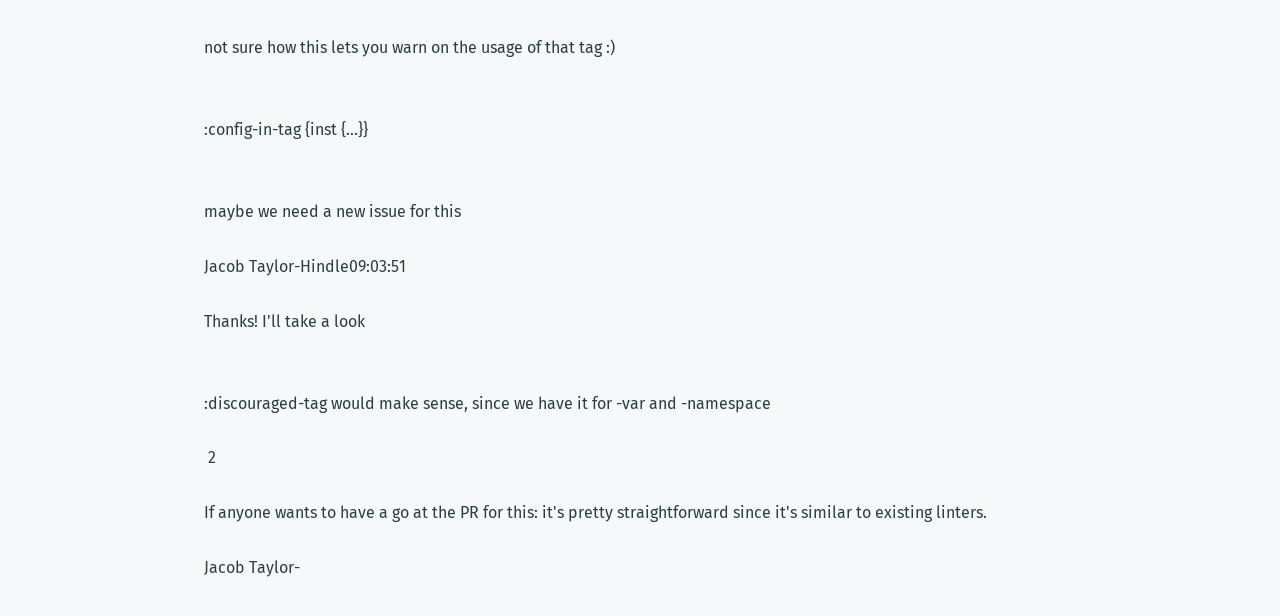not sure how this lets you warn on the usage of that tag :)


:config-in-tag {inst {...}}


maybe we need a new issue for this

Jacob Taylor-Hindle09:03:51

Thanks! I'll take a look


:discouraged-tag would make sense, since we have it for -var and -namespace

 2

If anyone wants to have a go at the PR for this: it's pretty straightforward since it's similar to existing linters.

Jacob Taylor-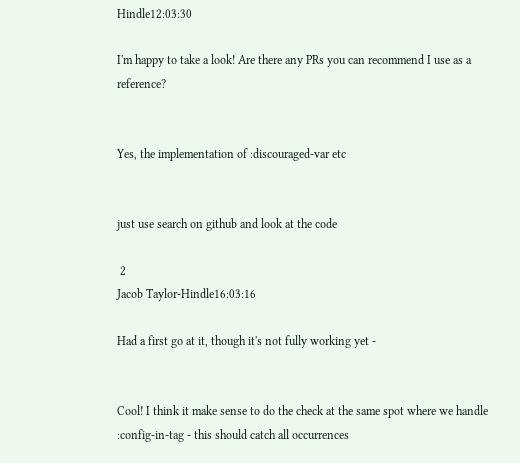Hindle12:03:30

I'm happy to take a look! Are there any PRs you can recommend I use as a reference?


Yes, the implementation of :discouraged-var etc


just use search on github and look at the code

 2
Jacob Taylor-Hindle16:03:16

Had a first go at it, though it's not fully working yet -


Cool! I think it make sense to do the check at the same spot where we handle :config-in-tag - this should catch all occurrences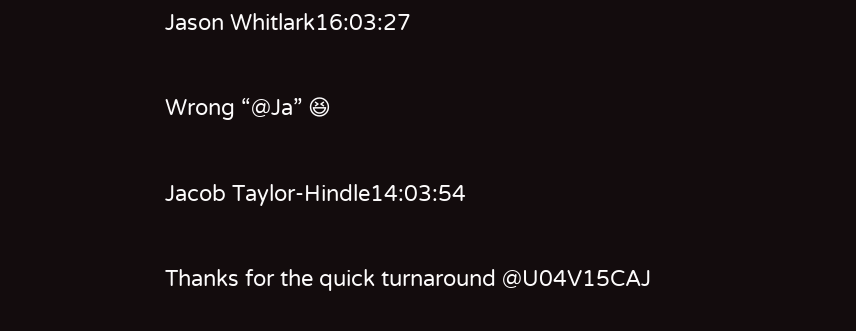Jason Whitlark16:03:27

Wrong “@Ja” 😆

Jacob Taylor-Hindle14:03:54

Thanks for the quick turnaround @U04V15CAJ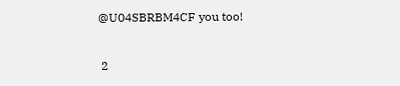@U04SBRBM4CF you too!

 2